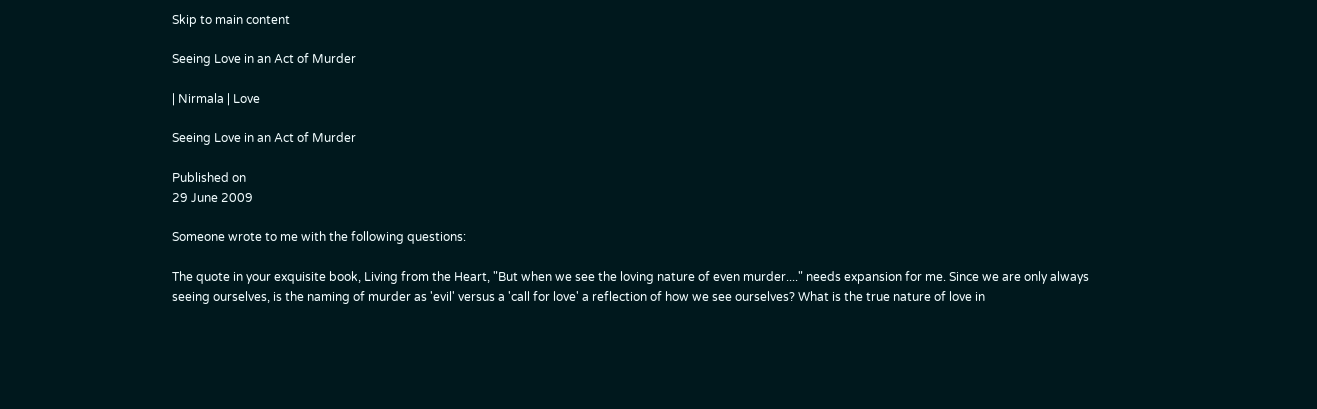Skip to main content

Seeing Love in an Act of Murder

| Nirmala | Love

Seeing Love in an Act of Murder

Published on
29 June 2009

Someone wrote to me with the following questions:

The quote in your exquisite book, Living from the Heart, "But when we see the loving nature of even murder...." needs expansion for me. Since we are only always seeing ourselves, is the naming of murder as 'evil' versus a 'call for love' a reflection of how we see ourselves? What is the true nature of love in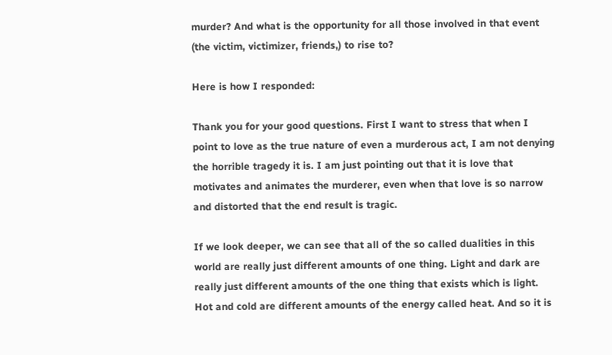murder? And what is the opportunity for all those involved in that event (the victim, victimizer, friends,) to rise to?

Here is how I responded:

Thank you for your good questions. First I want to stress that when I point to love as the true nature of even a murderous act, I am not denying the horrible tragedy it is. I am just pointing out that it is love that motivates and animates the murderer, even when that love is so narrow and distorted that the end result is tragic.

If we look deeper, we can see that all of the so called dualities in this world are really just different amounts of one thing. Light and dark are really just different amounts of the one thing that exists which is light. Hot and cold are different amounts of the energy called heat. And so it is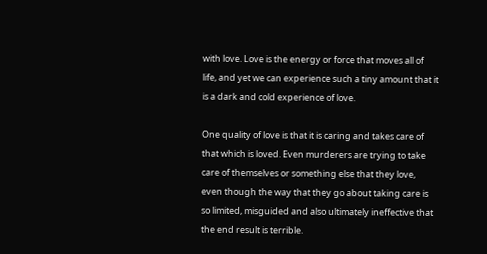with love. Love is the energy or force that moves all of life, and yet we can experience such a tiny amount that it is a dark and cold experience of love.

One quality of love is that it is caring and takes care of that which is loved. Even murderers are trying to take care of themselves or something else that they love, even though the way that they go about taking care is so limited, misguided and also ultimately ineffective that the end result is terrible.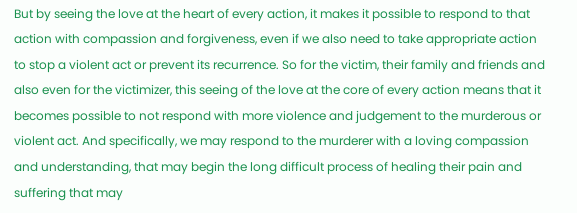But by seeing the love at the heart of every action, it makes it possible to respond to that action with compassion and forgiveness, even if we also need to take appropriate action to stop a violent act or prevent its recurrence. So for the victim, their family and friends and also even for the victimizer, this seeing of the love at the core of every action means that it becomes possible to not respond with more violence and judgement to the murderous or violent act. And specifically, we may respond to the murderer with a loving compassion and understanding, that may begin the long difficult process of healing their pain and suffering that may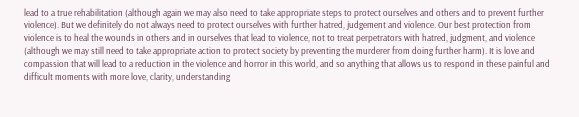lead to a true rehabilitation (although again we may also need to take appropriate steps to protect ourselves and others and to prevent further violence). But we definitely do not always need to protect ourselves with further hatred, judgement and violence. Our best protection from violence is to heal the wounds in others and in ourselves that lead to violence, not to treat perpetrators with hatred, judgment, and violence (although we may still need to take appropriate action to protect society by preventing the murderer from doing further harm). It is love and compassion that will lead to a reduction in the violence and horror in this world, and so anything that allows us to respond in these painful and difficult moments with more love, clarity, understanding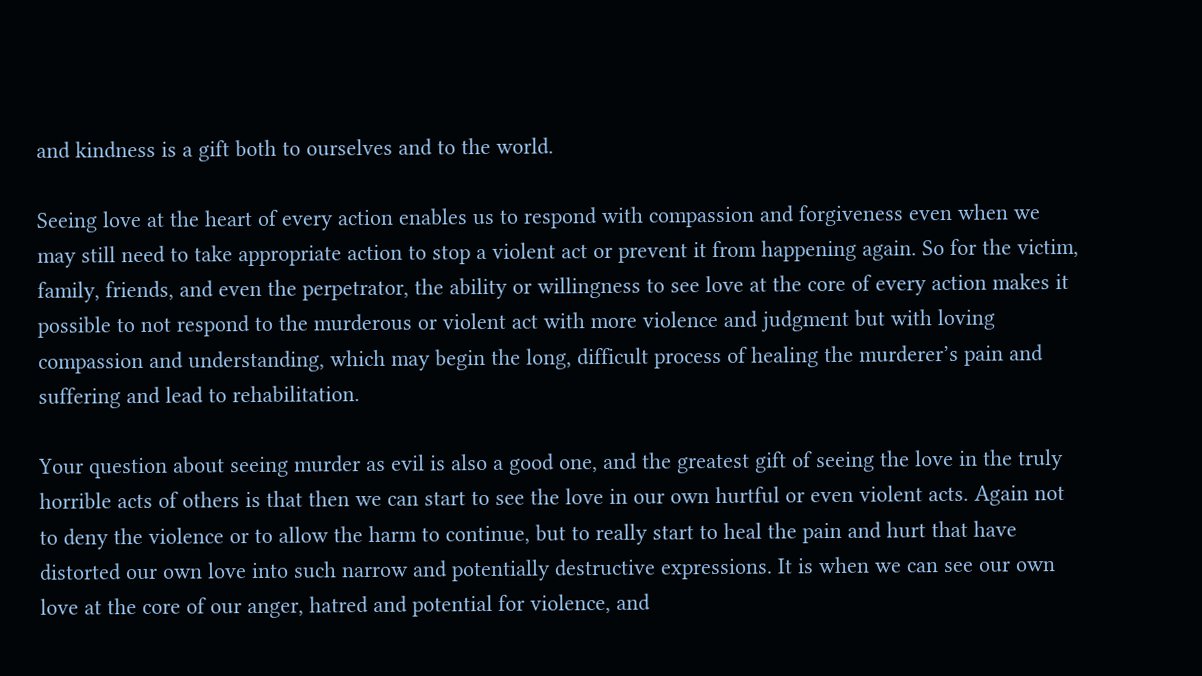and kindness is a gift both to ourselves and to the world.

Seeing love at the heart of every action enables us to respond with compassion and forgiveness even when we may still need to take appropriate action to stop a violent act or prevent it from happening again. So for the victim, family, friends, and even the perpetrator, the ability or willingness to see love at the core of every action makes it possible to not respond to the murderous or violent act with more violence and judgment but with loving compassion and understanding, which may begin the long, difficult process of healing the murderer’s pain and suffering and lead to rehabilitation.

Your question about seeing murder as evil is also a good one, and the greatest gift of seeing the love in the truly horrible acts of others is that then we can start to see the love in our own hurtful or even violent acts. Again not to deny the violence or to allow the harm to continue, but to really start to heal the pain and hurt that have distorted our own love into such narrow and potentially destructive expressions. It is when we can see our own love at the core of our anger, hatred and potential for violence, and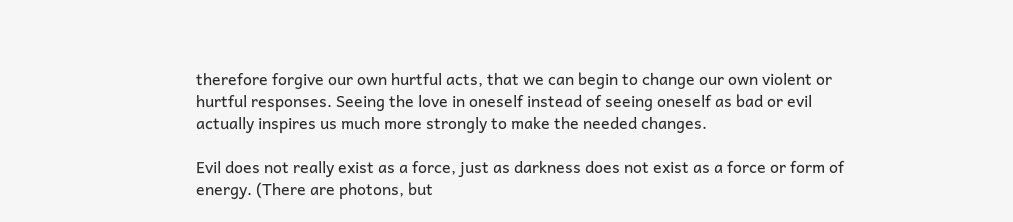therefore forgive our own hurtful acts, that we can begin to change our own violent or hurtful responses. Seeing the love in oneself instead of seeing oneself as bad or evil actually inspires us much more strongly to make the needed changes.

Evil does not really exist as a force, just as darkness does not exist as a force or form of energy. (There are photons, but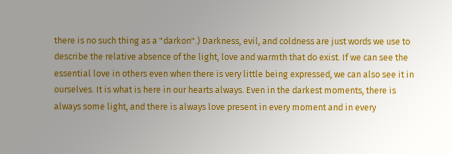there is no such thing as a "darkon".) Darkness, evil, and coldness are just words we use to describe the relative absence of the light, love and warmth that do exist. If we can see the essential love in others even when there is very little being expressed, we can also see it in ourselves. It is what is here in our hearts always. Even in the darkest moments, there is always some light, and there is always love present in every moment and in every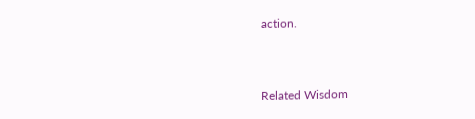action.


Related Wisdom